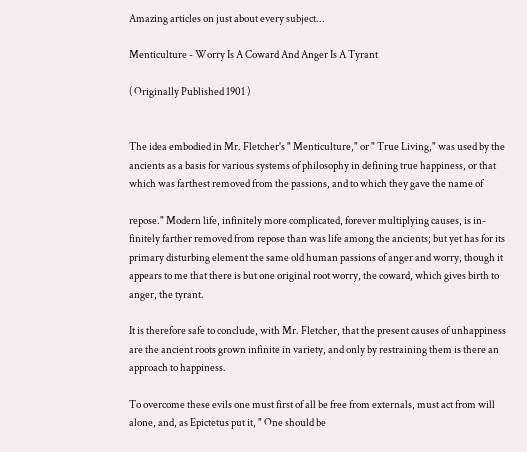Amazing articles on just about every subject...

Menticulture - Worry Is A Coward And Anger Is A Tyrant

( Originally Published 1901 )


The idea embodied in Mr. Fletcher's " Menticulture," or " True Living," was used by the ancients as a basis for various systems of philosophy in defining true happiness, or that which was farthest removed from the passions, and to which they gave the name of

repose." Modern life, infinitely more complicated, forever multiplying causes, is in-finitely farther removed from repose than was life among the ancients; but yet has for its primary disturbing element the same old human passions of anger and worry, though it appears to me that there is but one original root worry, the coward, which gives birth to anger, the tyrant.

It is therefore safe to conclude, with Mr. Fletcher, that the present causes of unhappiness are the ancient roots grown infinite in variety, and only by restraining them is there an approach to happiness.

To overcome these evils one must first of all be free from externals, must act from will alone, and, as Epictetus put it, " One should be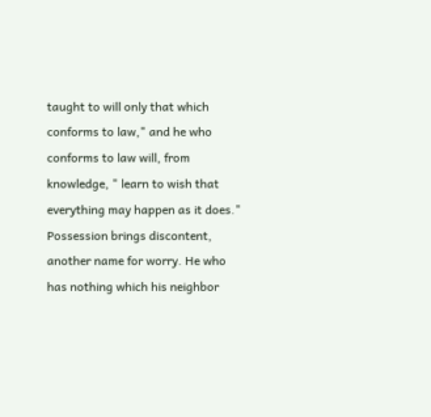taught to will only that which conforms to law," and he who conforms to law will, from knowledge, " learn to wish that everything may happen as it does." Possession brings discontent, another name for worry. He who has nothing which his neighbor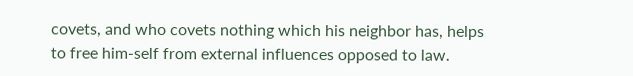covets, and who covets nothing which his neighbor has, helps to free him-self from external influences opposed to law.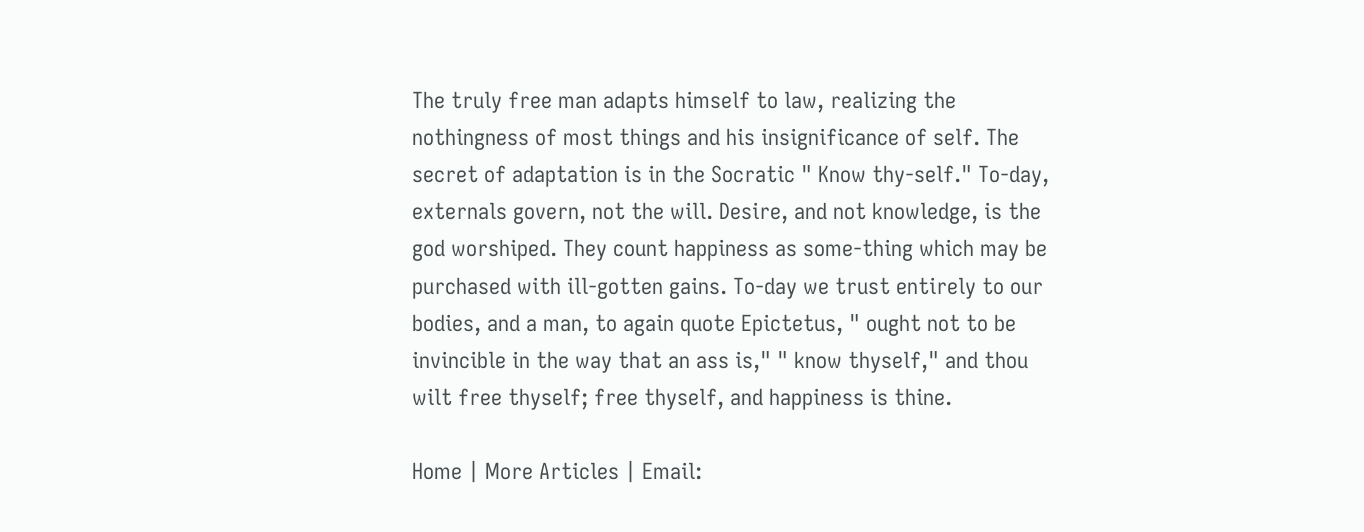The truly free man adapts himself to law, realizing the nothingness of most things and his insignificance of self. The secret of adaptation is in the Socratic " Know thy-self." To-day, externals govern, not the will. Desire, and not knowledge, is the god worshiped. They count happiness as some-thing which may be purchased with ill-gotten gains. To-day we trust entirely to our bodies, and a man, to again quote Epictetus, " ought not to be invincible in the way that an ass is," " know thyself," and thou wilt free thyself; free thyself, and happiness is thine.

Home | More Articles | Email: